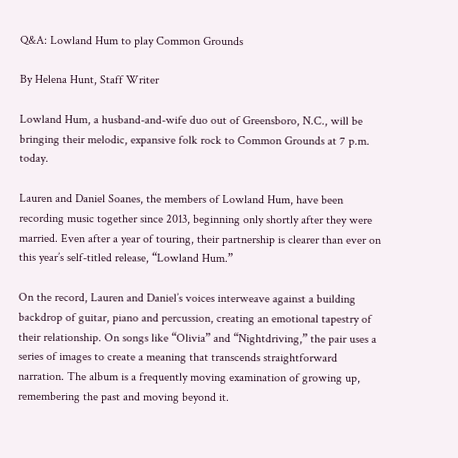Q&A: Lowland Hum to play Common Grounds

By Helena Hunt, Staff Writer

Lowland Hum, a husband-and-wife duo out of Greensboro, N.C., will be bringing their melodic, expansive folk rock to Common Grounds at 7 p.m. today.

Lauren and Daniel Soanes, the members of Lowland Hum, have been recording music together since 2013, beginning only shortly after they were married. Even after a year of touring, their partnership is clearer than ever on this year’s self-titled release, “Lowland Hum.”

On the record, Lauren and Daniel’s voices interweave against a building backdrop of guitar, piano and percussion, creating an emotional tapestry of their relationship. On songs like “Olivia” and “Nightdriving,” the pair uses a series of images to create a meaning that transcends straightforward narration. The album is a frequently moving examination of growing up, remembering the past and moving beyond it.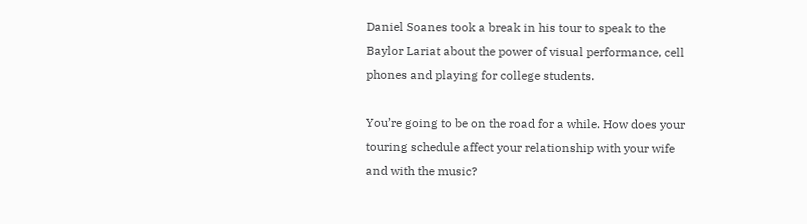Daniel Soanes took a break in his tour to speak to the Baylor Lariat about the power of visual performance, cell phones and playing for college students.

You’re going to be on the road for a while. How does your touring schedule affect your relationship with your wife and with the music?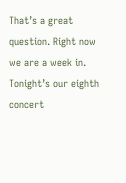That’s a great question. Right now we are a week in. Tonight’s our eighth concert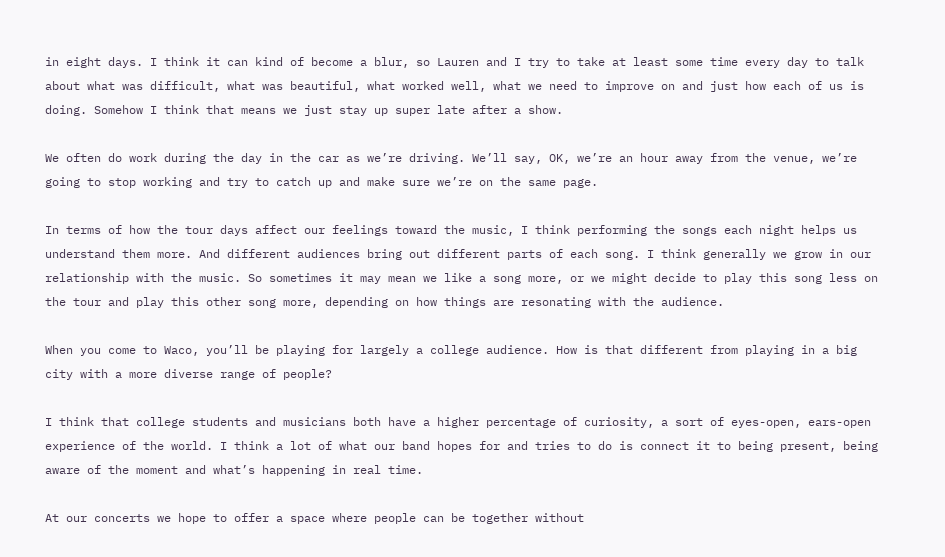in eight days. I think it can kind of become a blur, so Lauren and I try to take at least some time every day to talk about what was difficult, what was beautiful, what worked well, what we need to improve on and just how each of us is doing. Somehow I think that means we just stay up super late after a show.

We often do work during the day in the car as we’re driving. We’ll say, OK, we’re an hour away from the venue, we’re going to stop working and try to catch up and make sure we’re on the same page.

In terms of how the tour days affect our feelings toward the music, I think performing the songs each night helps us understand them more. And different audiences bring out different parts of each song. I think generally we grow in our relationship with the music. So sometimes it may mean we like a song more, or we might decide to play this song less on the tour and play this other song more, depending on how things are resonating with the audience.

When you come to Waco, you’ll be playing for largely a college audience. How is that different from playing in a big city with a more diverse range of people?

I think that college students and musicians both have a higher percentage of curiosity, a sort of eyes-open, ears-open experience of the world. I think a lot of what our band hopes for and tries to do is connect it to being present, being aware of the moment and what’s happening in real time.

At our concerts we hope to offer a space where people can be together without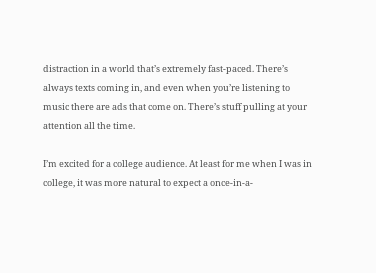distraction in a world that’s extremely fast-paced. There’s always texts coming in, and even when you’re listening to music there are ads that come on. There’s stuff pulling at your attention all the time.

I’m excited for a college audience. At least for me when I was in college, it was more natural to expect a once-in-a-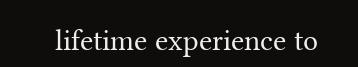lifetime experience to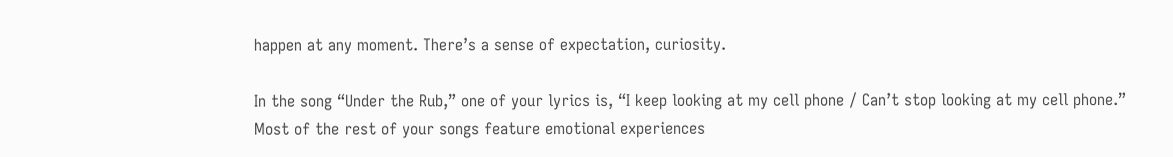happen at any moment. There’s a sense of expectation, curiosity.

In the song “Under the Rub,” one of your lyrics is, “I keep looking at my cell phone / Can’t stop looking at my cell phone.” Most of the rest of your songs feature emotional experiences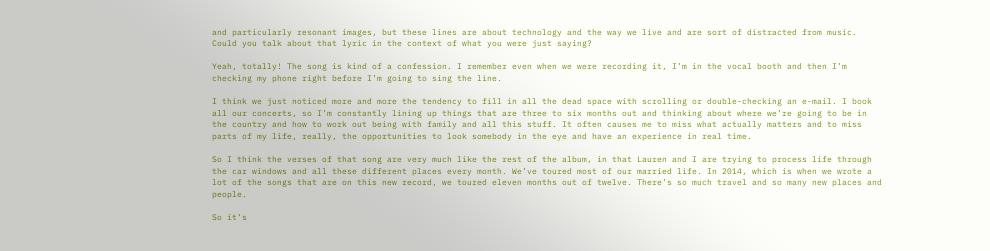and particularly resonant images, but these lines are about technology and the way we live and are sort of distracted from music. Could you talk about that lyric in the context of what you were just saying?

Yeah, totally! The song is kind of a confession. I remember even when we were recording it, I’m in the vocal booth and then I’m checking my phone right before I’m going to sing the line.

I think we just noticed more and more the tendency to fill in all the dead space with scrolling or double-checking an e-mail. I book all our concerts, so I’m constantly lining up things that are three to six months out and thinking about where we’re going to be in the country and how to work out being with family and all this stuff. It often causes me to miss what actually matters and to miss parts of my life, really, the opportunities to look somebody in the eye and have an experience in real time.

So I think the verses of that song are very much like the rest of the album, in that Lauren and I are trying to process life through the car windows and all these different places every month. We’ve toured most of our married life. In 2014, which is when we wrote a lot of the songs that are on this new record, we toured eleven months out of twelve. There’s so much travel and so many new places and people.

So it’s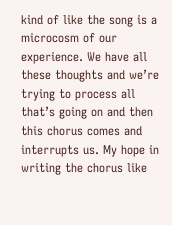kind of like the song is a microcosm of our experience. We have all these thoughts and we’re trying to process all that’s going on and then this chorus comes and interrupts us. My hope in writing the chorus like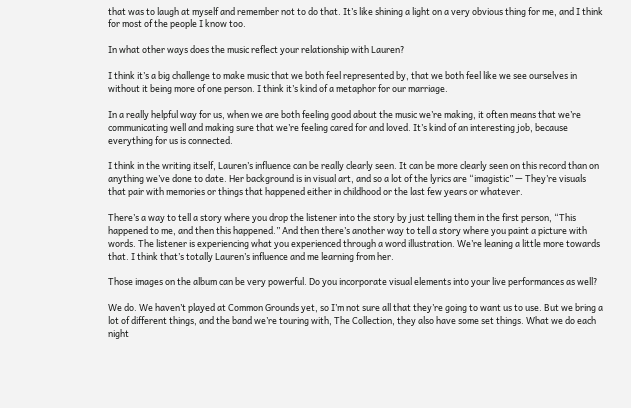that was to laugh at myself and remember not to do that. It’s like shining a light on a very obvious thing for me, and I think for most of the people I know too.

In what other ways does the music reflect your relationship with Lauren?

I think it’s a big challenge to make music that we both feel represented by, that we both feel like we see ourselves in without it being more of one person. I think it’s kind of a metaphor for our marriage.

In a really helpful way for us, when we are both feeling good about the music we’re making, it often means that we’re communicating well and making sure that we’re feeling cared for and loved. It’s kind of an interesting job, because everything for us is connected.

I think in the writing itself, Lauren’s influence can be really clearly seen. It can be more clearly seen on this record than on anything we’ve done to date. Her background is in visual art, and so a lot of the lyrics are “imagistic” — They’re visuals that pair with memories or things that happened either in childhood or the last few years or whatever.

There’s a way to tell a story where you drop the listener into the story by just telling them in the first person, “This happened to me, and then this happened.” And then there’s another way to tell a story where you paint a picture with words. The listener is experiencing what you experienced through a word illustration. We’re leaning a little more towards that. I think that’s totally Lauren’s influence and me learning from her.

Those images on the album can be very powerful. Do you incorporate visual elements into your live performances as well?

We do. We haven’t played at Common Grounds yet, so I’m not sure all that they’re going to want us to use. But we bring a lot of different things, and the band we’re touring with, The Collection, they also have some set things. What we do each night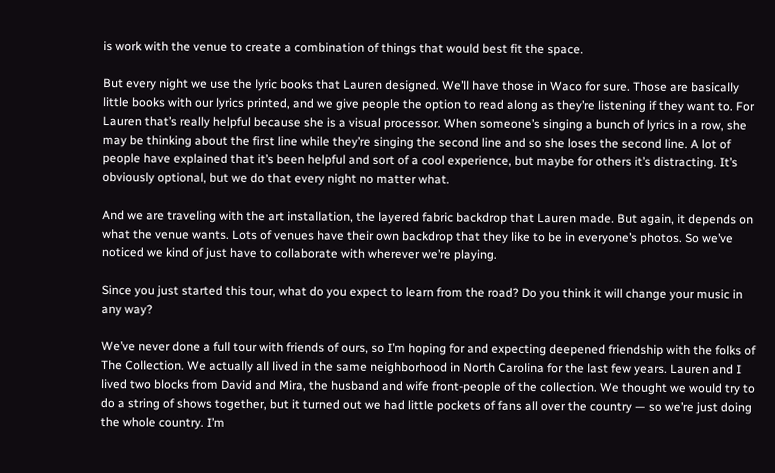is work with the venue to create a combination of things that would best fit the space.

But every night we use the lyric books that Lauren designed. We’ll have those in Waco for sure. Those are basically little books with our lyrics printed, and we give people the option to read along as they’re listening if they want to. For Lauren that’s really helpful because she is a visual processor. When someone’s singing a bunch of lyrics in a row, she may be thinking about the first line while they’re singing the second line and so she loses the second line. A lot of people have explained that it’s been helpful and sort of a cool experience, but maybe for others it’s distracting. It’s obviously optional, but we do that every night no matter what.

And we are traveling with the art installation, the layered fabric backdrop that Lauren made. But again, it depends on what the venue wants. Lots of venues have their own backdrop that they like to be in everyone’s photos. So we’ve noticed we kind of just have to collaborate with wherever we’re playing.

Since you just started this tour, what do you expect to learn from the road? Do you think it will change your music in any way?

We’ve never done a full tour with friends of ours, so I’m hoping for and expecting deepened friendship with the folks of The Collection. We actually all lived in the same neighborhood in North Carolina for the last few years. Lauren and I lived two blocks from David and Mira, the husband and wife front-people of the collection. We thought we would try to do a string of shows together, but it turned out we had little pockets of fans all over the country — so we’re just doing the whole country. I’m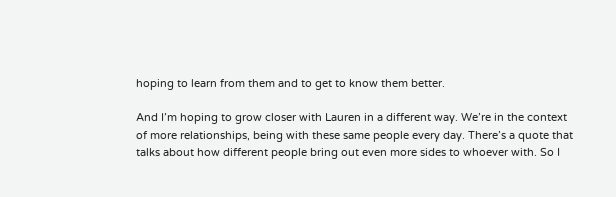hoping to learn from them and to get to know them better.

And I’m hoping to grow closer with Lauren in a different way. We’re in the context of more relationships, being with these same people every day. There’s a quote that talks about how different people bring out even more sides to whoever with. So I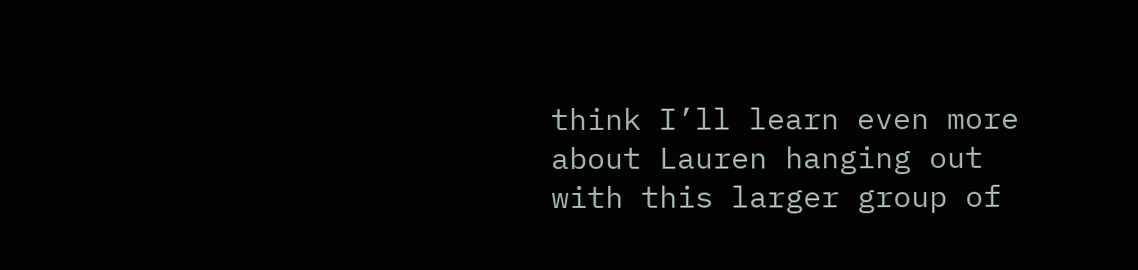think I’ll learn even more about Lauren hanging out with this larger group of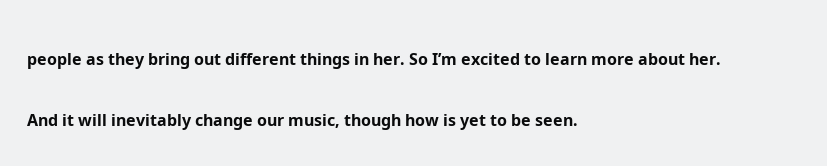people as they bring out different things in her. So I’m excited to learn more about her.

And it will inevitably change our music, though how is yet to be seen.